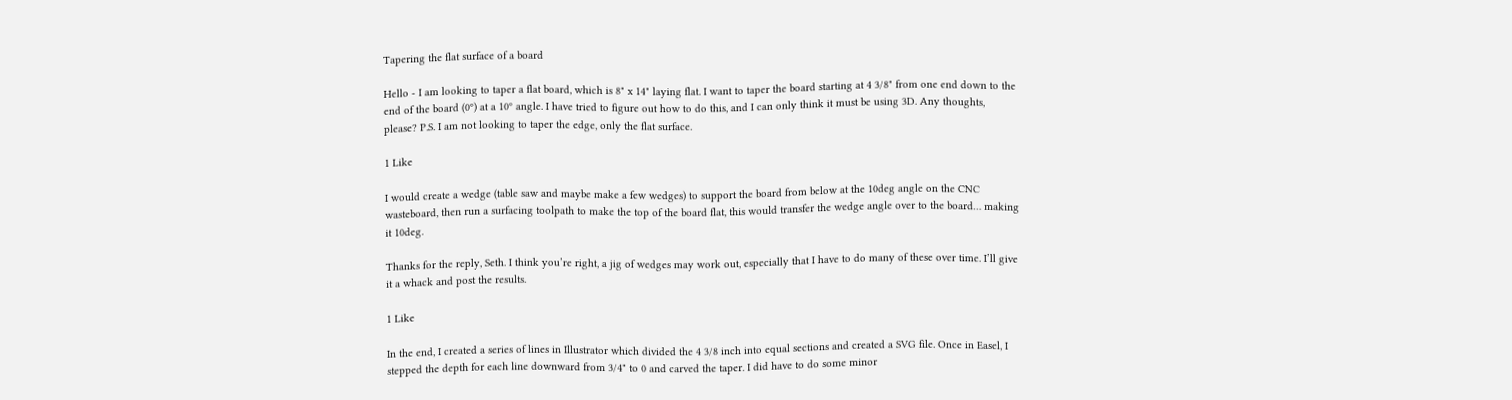Tapering the flat surface of a board

Hello - I am looking to taper a flat board, which is 8" x 14" laying flat. I want to taper the board starting at 4 3/8" from one end down to the end of the board (0º) at a 10º angle. I have tried to figure out how to do this, and I can only think it must be using 3D. Any thoughts, please? P.S. I am not looking to taper the edge, only the flat surface.

1 Like

I would create a wedge (table saw and maybe make a few wedges) to support the board from below at the 10deg angle on the CNC wasteboard, then run a surfacing toolpath to make the top of the board flat, this would transfer the wedge angle over to the board… making it 10deg.

Thanks for the reply, Seth. I think you’re right, a jig of wedges may work out, especially that I have to do many of these over time. I’ll give it a whack and post the results.

1 Like

In the end, I created a series of lines in Illustrator which divided the 4 3/8 inch into equal sections and created a SVG file. Once in Easel, I stepped the depth for each line downward from 3/4" to 0 and carved the taper. I did have to do some minor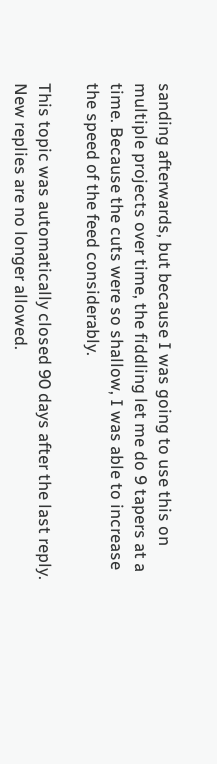sanding afterwards, but because I was going to use this on multiple projects over time, the fiddling let me do 9 tapers at a time. Because the cuts were so shallow, I was able to increase the speed of the feed considerably.

This topic was automatically closed 90 days after the last reply. New replies are no longer allowed.